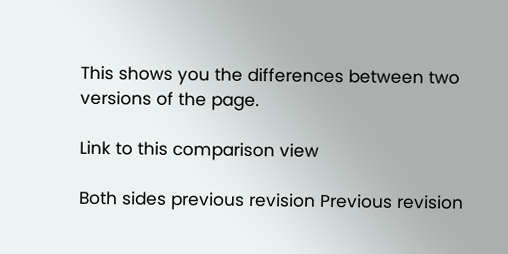This shows you the differences between two versions of the page.

Link to this comparison view

Both sides previous revision Previous revision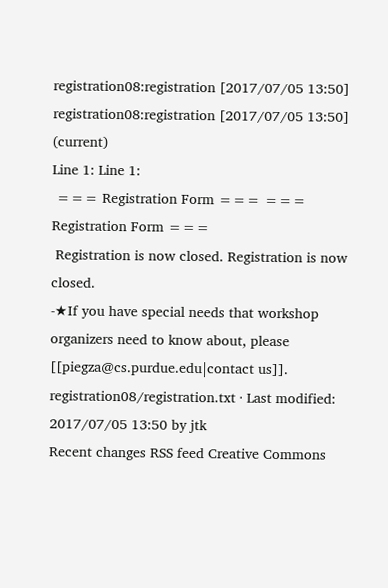registration08:registration [2017/07/05 13:50]
registration08:registration [2017/07/05 13:50] (current)
Line 1: Line 1:
 === Registration Form === === Registration Form ===
 Registration is now closed. Registration is now closed.
-★If you have special needs that workshop organizers need to know about, please [[piegza@cs.purdue.edu|contact us]].
registration08/registration.txt · Last modified: 2017/07/05 13:50 by jtk
Recent changes RSS feed Creative Commons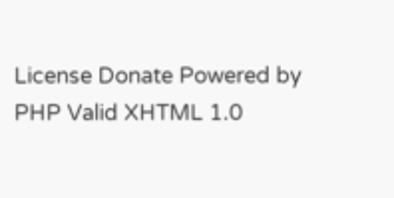License Donate Powered by PHP Valid XHTML 1.0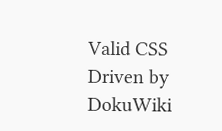Valid CSS Driven by DokuWiki